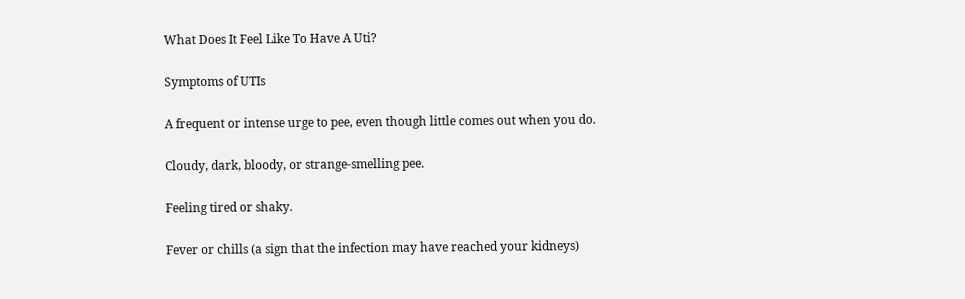What Does It Feel Like To Have A Uti?

Symptoms of UTIs

A frequent or intense urge to pee, even though little comes out when you do.

Cloudy, dark, bloody, or strange-smelling pee.

Feeling tired or shaky.

Fever or chills (a sign that the infection may have reached your kidneys)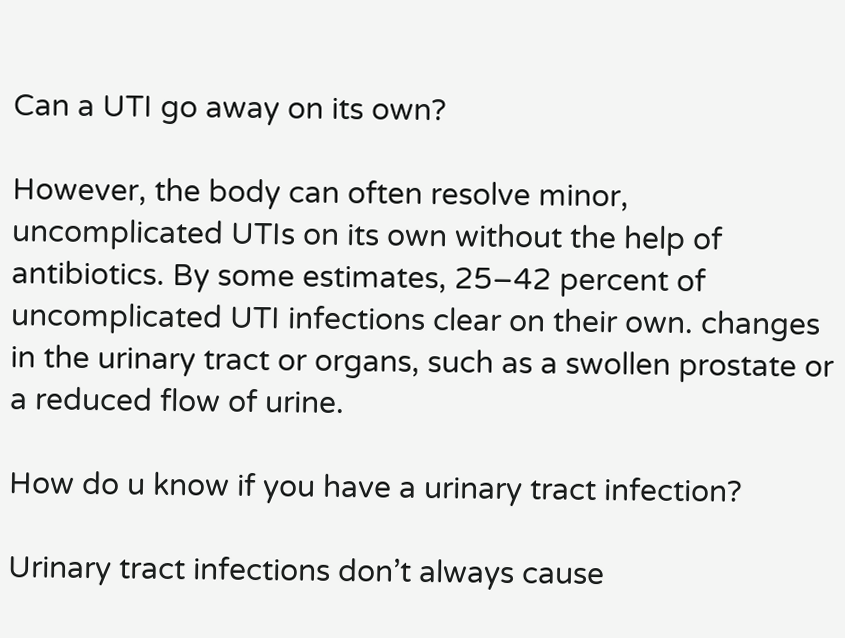Can a UTI go away on its own?

However, the body can often resolve minor, uncomplicated UTIs on its own without the help of antibiotics. By some estimates, 25–42 percent of uncomplicated UTI infections clear on their own. changes in the urinary tract or organs, such as a swollen prostate or a reduced flow of urine.

How do u know if you have a urinary tract infection?

Urinary tract infections don’t always cause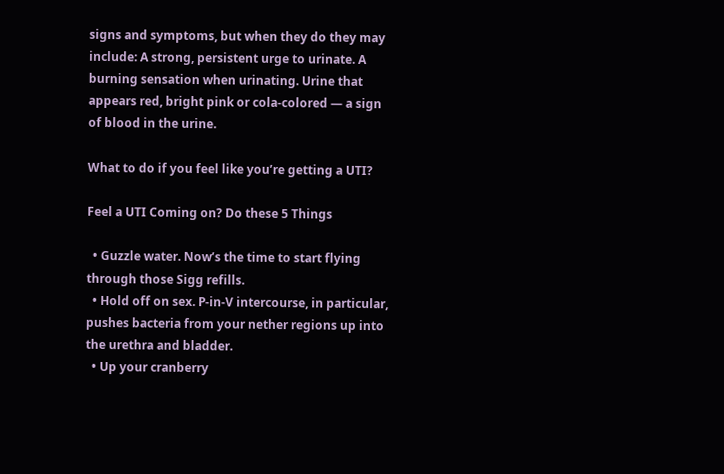signs and symptoms, but when they do they may include: A strong, persistent urge to urinate. A burning sensation when urinating. Urine that appears red, bright pink or cola-colored — a sign of blood in the urine.

What to do if you feel like you’re getting a UTI?

Feel a UTI Coming on? Do these 5 Things

  • Guzzle water. Now’s the time to start flying through those Sigg refills.
  • Hold off on sex. P-in-V intercourse, in particular, pushes bacteria from your nether regions up into the urethra and bladder.
  • Up your cranberry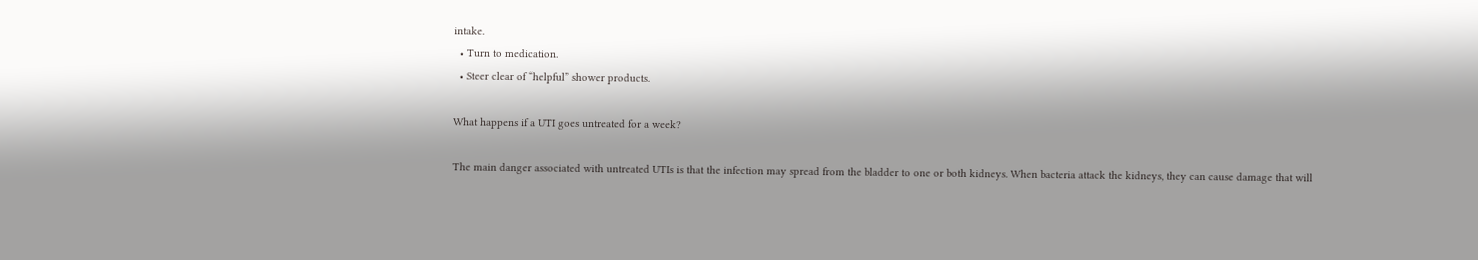intake.
  • Turn to medication.
  • Steer clear of “helpful” shower products.

What happens if a UTI goes untreated for a week?

The main danger associated with untreated UTIs is that the infection may spread from the bladder to one or both kidneys. When bacteria attack the kidneys, they can cause damage that will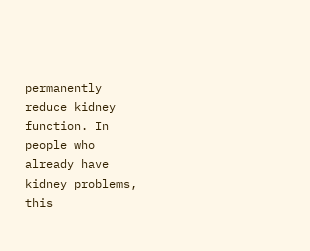permanently reduce kidney function. In people who already have kidney problems, this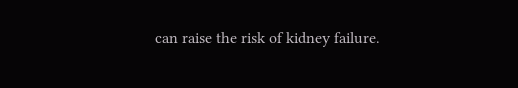can raise the risk of kidney failure.